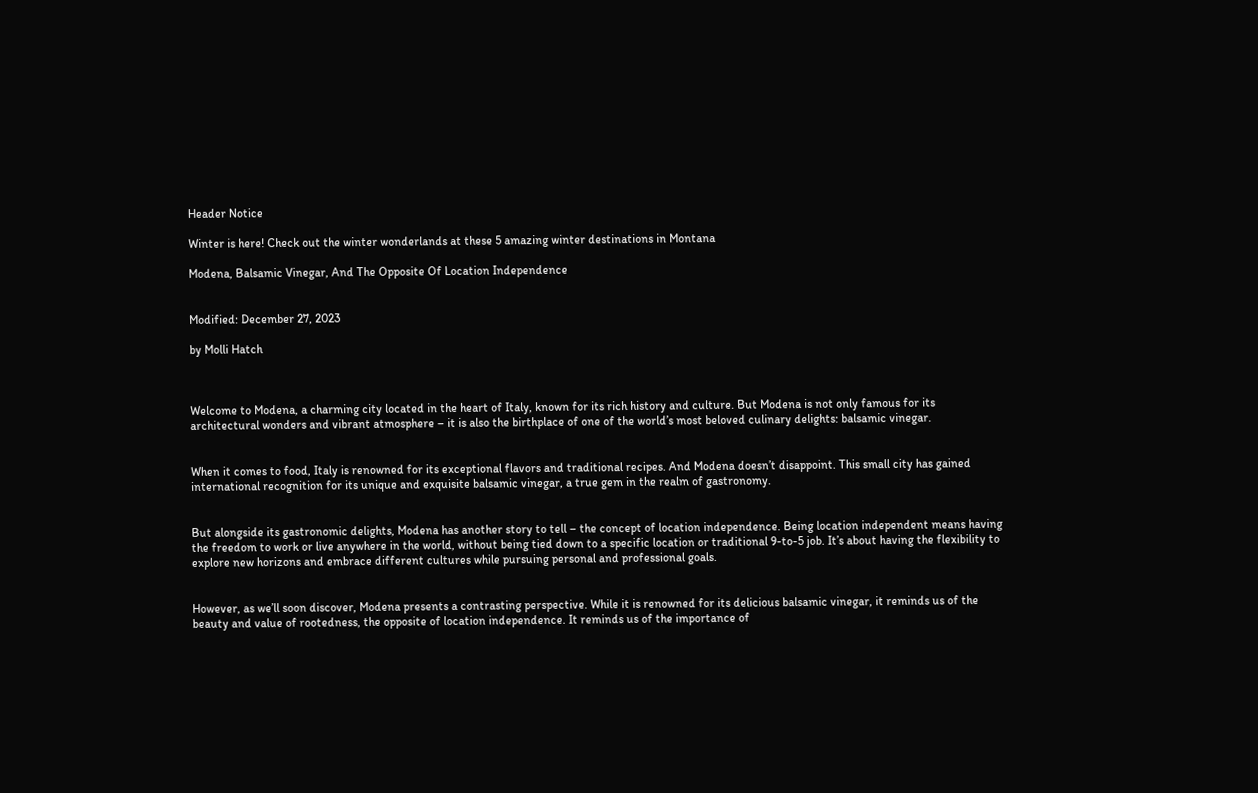Header Notice

Winter is here! Check out the winter wonderlands at these 5 amazing winter destinations in Montana

Modena, Balsamic Vinegar, And The Opposite Of Location Independence


Modified: December 27, 2023

by Molli Hatch



Welcome to Modena, a charming city located in the heart of Italy, known for its rich history and culture. But Modena is not only famous for its architectural wonders and vibrant atmosphere – it is also the birthplace of one of the world’s most beloved culinary delights: balsamic vinegar.


When it comes to food, Italy is renowned for its exceptional flavors and traditional recipes. And Modena doesn’t disappoint. This small city has gained international recognition for its unique and exquisite balsamic vinegar, a true gem in the realm of gastronomy.


But alongside its gastronomic delights, Modena has another story to tell – the concept of location independence. Being location independent means having the freedom to work or live anywhere in the world, without being tied down to a specific location or traditional 9-to-5 job. It’s about having the flexibility to explore new horizons and embrace different cultures while pursuing personal and professional goals.


However, as we’ll soon discover, Modena presents a contrasting perspective. While it is renowned for its delicious balsamic vinegar, it reminds us of the beauty and value of rootedness, the opposite of location independence. It reminds us of the importance of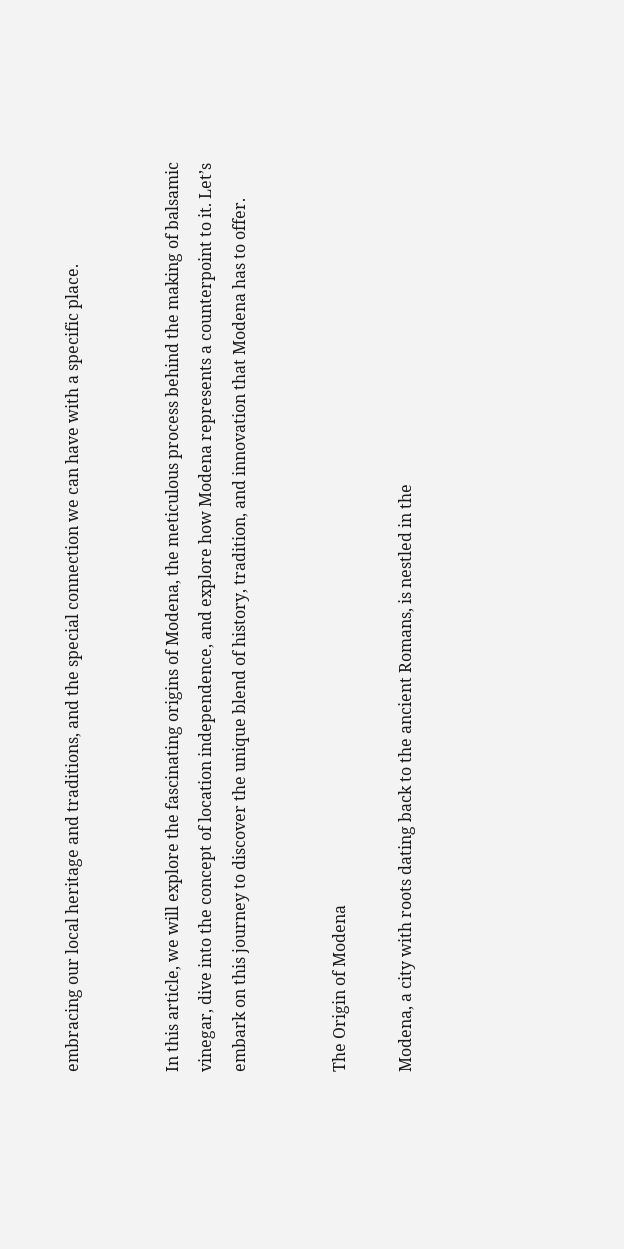embracing our local heritage and traditions, and the special connection we can have with a specific place.


In this article, we will explore the fascinating origins of Modena, the meticulous process behind the making of balsamic vinegar, dive into the concept of location independence, and explore how Modena represents a counterpoint to it. Let’s embark on this journey to discover the unique blend of history, tradition, and innovation that Modena has to offer.


The Origin of Modena

Modena, a city with roots dating back to the ancient Romans, is nestled in the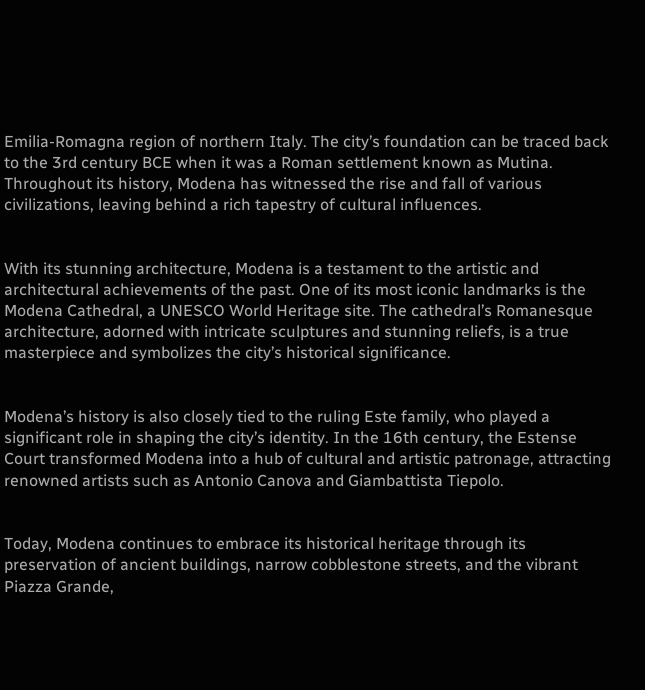Emilia-Romagna region of northern Italy. The city’s foundation can be traced back to the 3rd century BCE when it was a Roman settlement known as Mutina. Throughout its history, Modena has witnessed the rise and fall of various civilizations, leaving behind a rich tapestry of cultural influences.


With its stunning architecture, Modena is a testament to the artistic and architectural achievements of the past. One of its most iconic landmarks is the Modena Cathedral, a UNESCO World Heritage site. The cathedral’s Romanesque architecture, adorned with intricate sculptures and stunning reliefs, is a true masterpiece and symbolizes the city’s historical significance.


Modena’s history is also closely tied to the ruling Este family, who played a significant role in shaping the city’s identity. In the 16th century, the Estense Court transformed Modena into a hub of cultural and artistic patronage, attracting renowned artists such as Antonio Canova and Giambattista Tiepolo.


Today, Modena continues to embrace its historical heritage through its preservation of ancient buildings, narrow cobblestone streets, and the vibrant Piazza Grande,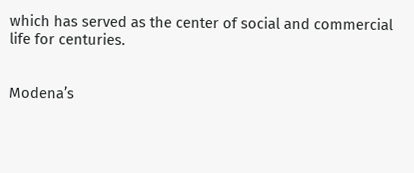which has served as the center of social and commercial life for centuries.


Modena’s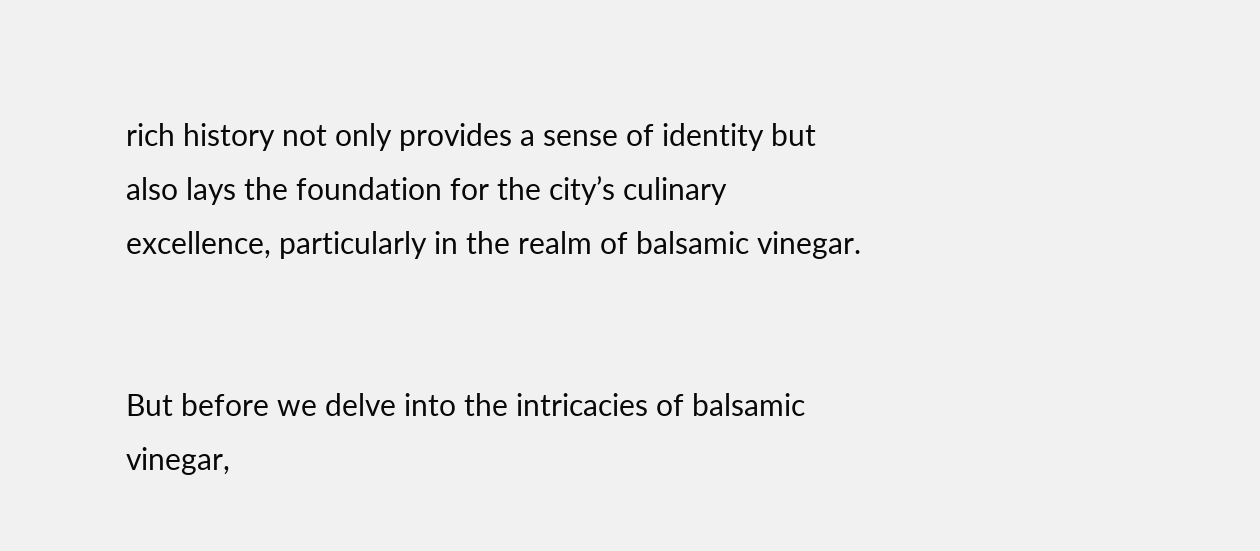rich history not only provides a sense of identity but also lays the foundation for the city’s culinary excellence, particularly in the realm of balsamic vinegar.


But before we delve into the intricacies of balsamic vinegar,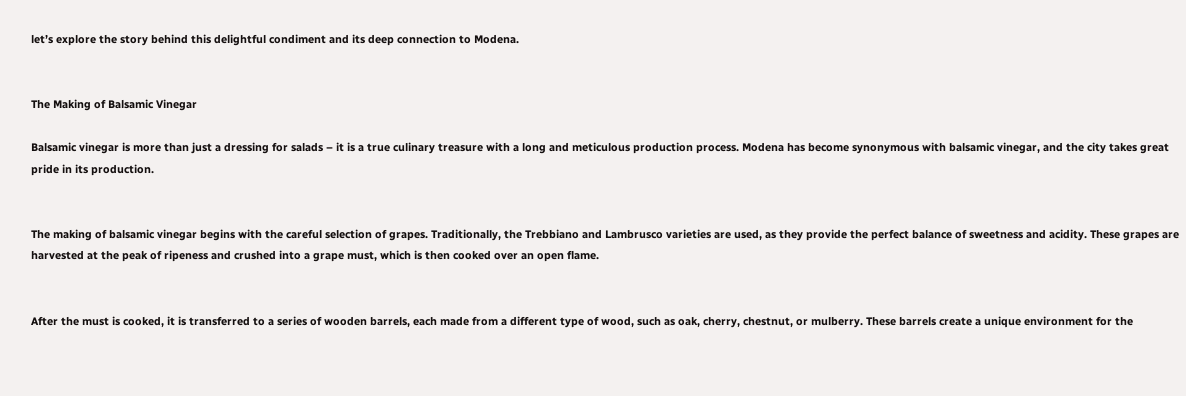let’s explore the story behind this delightful condiment and its deep connection to Modena.


The Making of Balsamic Vinegar

Balsamic vinegar is more than just a dressing for salads – it is a true culinary treasure with a long and meticulous production process. Modena has become synonymous with balsamic vinegar, and the city takes great pride in its production.


The making of balsamic vinegar begins with the careful selection of grapes. Traditionally, the Trebbiano and Lambrusco varieties are used, as they provide the perfect balance of sweetness and acidity. These grapes are harvested at the peak of ripeness and crushed into a grape must, which is then cooked over an open flame.


After the must is cooked, it is transferred to a series of wooden barrels, each made from a different type of wood, such as oak, cherry, chestnut, or mulberry. These barrels create a unique environment for the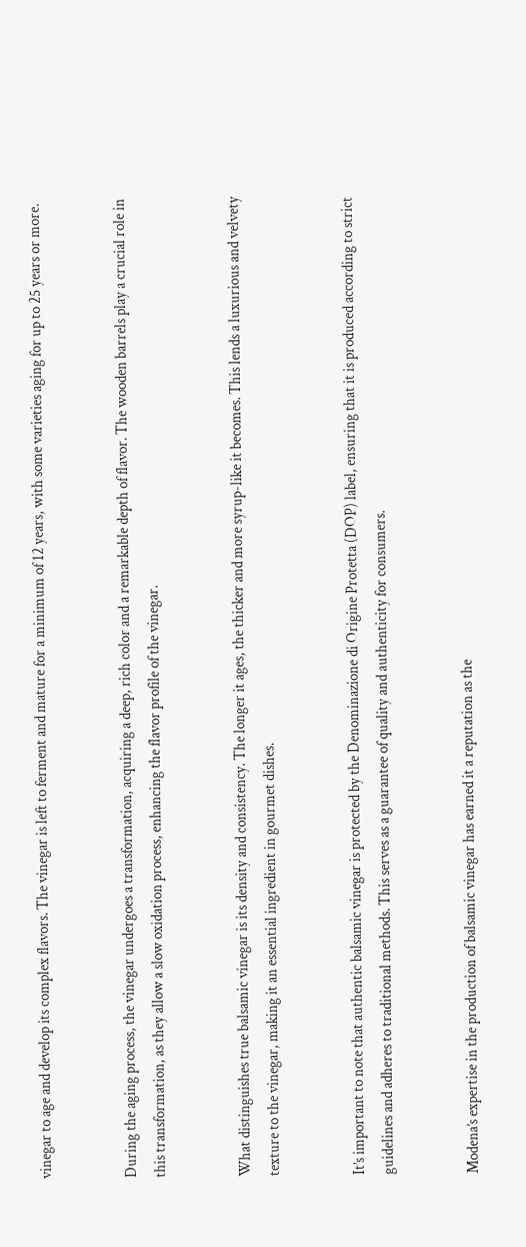vinegar to age and develop its complex flavors. The vinegar is left to ferment and mature for a minimum of 12 years, with some varieties aging for up to 25 years or more.


During the aging process, the vinegar undergoes a transformation, acquiring a deep, rich color and a remarkable depth of flavor. The wooden barrels play a crucial role in this transformation, as they allow a slow oxidation process, enhancing the flavor profile of the vinegar.


What distinguishes true balsamic vinegar is its density and consistency. The longer it ages, the thicker and more syrup-like it becomes. This lends a luxurious and velvety texture to the vinegar, making it an essential ingredient in gourmet dishes.


It’s important to note that authentic balsamic vinegar is protected by the Denominazione di Origine Protetta (DOP) label, ensuring that it is produced according to strict guidelines and adheres to traditional methods. This serves as a guarantee of quality and authenticity for consumers.


Modena’s expertise in the production of balsamic vinegar has earned it a reputation as the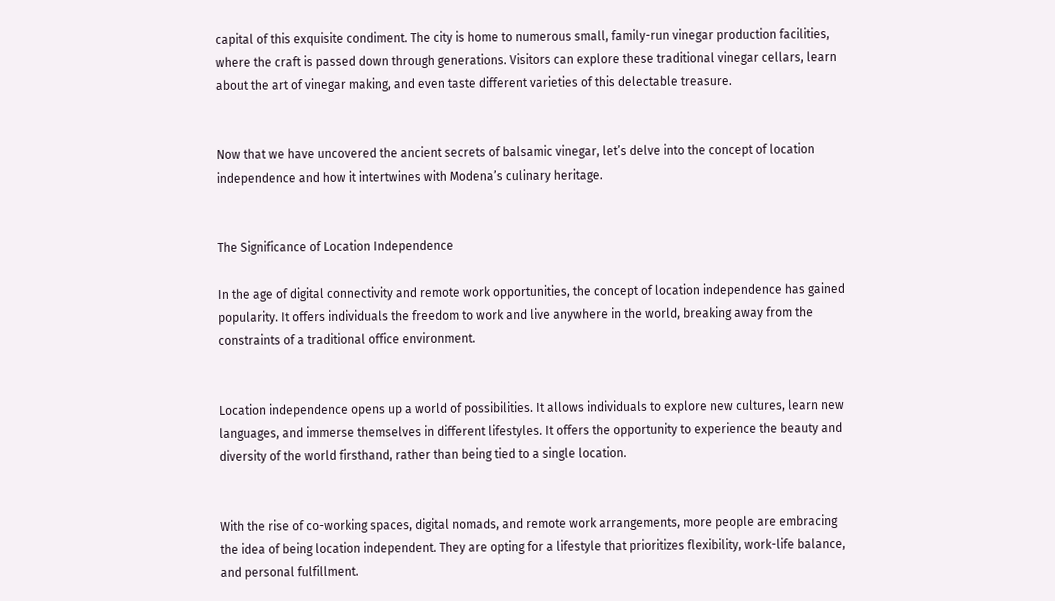capital of this exquisite condiment. The city is home to numerous small, family-run vinegar production facilities, where the craft is passed down through generations. Visitors can explore these traditional vinegar cellars, learn about the art of vinegar making, and even taste different varieties of this delectable treasure.


Now that we have uncovered the ancient secrets of balsamic vinegar, let’s delve into the concept of location independence and how it intertwines with Modena’s culinary heritage.


The Significance of Location Independence

In the age of digital connectivity and remote work opportunities, the concept of location independence has gained popularity. It offers individuals the freedom to work and live anywhere in the world, breaking away from the constraints of a traditional office environment.


Location independence opens up a world of possibilities. It allows individuals to explore new cultures, learn new languages, and immerse themselves in different lifestyles. It offers the opportunity to experience the beauty and diversity of the world firsthand, rather than being tied to a single location.


With the rise of co-working spaces, digital nomads, and remote work arrangements, more people are embracing the idea of being location independent. They are opting for a lifestyle that prioritizes flexibility, work-life balance, and personal fulfillment.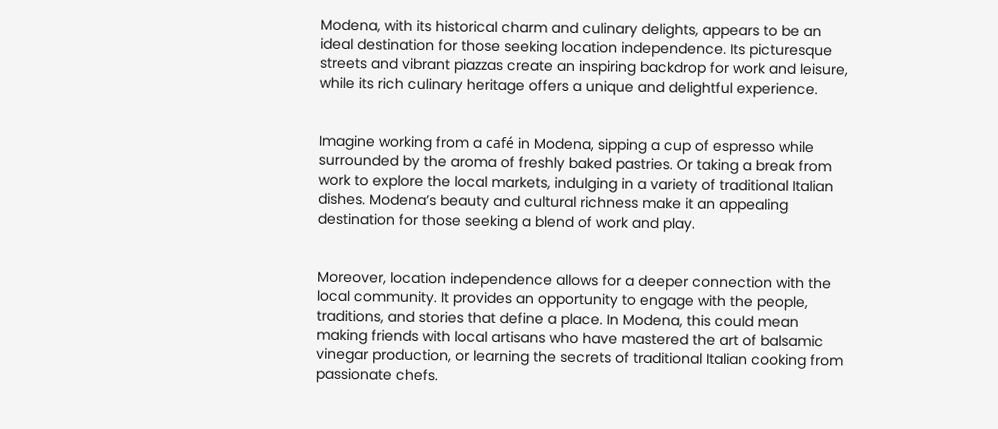Modena, with its historical charm and culinary delights, appears to be an ideal destination for those seeking location independence. Its picturesque streets and vibrant piazzas create an inspiring backdrop for work and leisure, while its rich culinary heritage offers a unique and delightful experience.


Imagine working from a café in Modena, sipping a cup of espresso while surrounded by the aroma of freshly baked pastries. Or taking a break from work to explore the local markets, indulging in a variety of traditional Italian dishes. Modena’s beauty and cultural richness make it an appealing destination for those seeking a blend of work and play.


Moreover, location independence allows for a deeper connection with the local community. It provides an opportunity to engage with the people, traditions, and stories that define a place. In Modena, this could mean making friends with local artisans who have mastered the art of balsamic vinegar production, or learning the secrets of traditional Italian cooking from passionate chefs.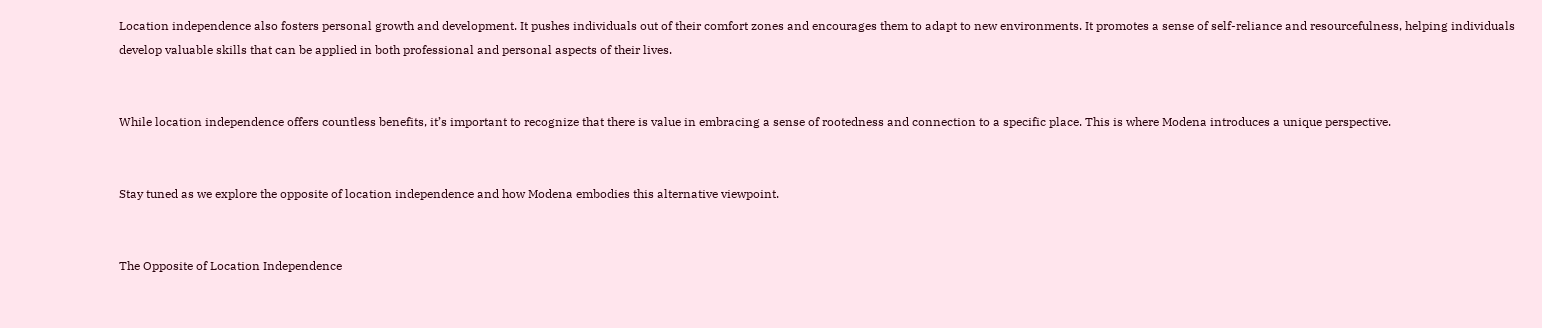Location independence also fosters personal growth and development. It pushes individuals out of their comfort zones and encourages them to adapt to new environments. It promotes a sense of self-reliance and resourcefulness, helping individuals develop valuable skills that can be applied in both professional and personal aspects of their lives.


While location independence offers countless benefits, it’s important to recognize that there is value in embracing a sense of rootedness and connection to a specific place. This is where Modena introduces a unique perspective.


Stay tuned as we explore the opposite of location independence and how Modena embodies this alternative viewpoint.


The Opposite of Location Independence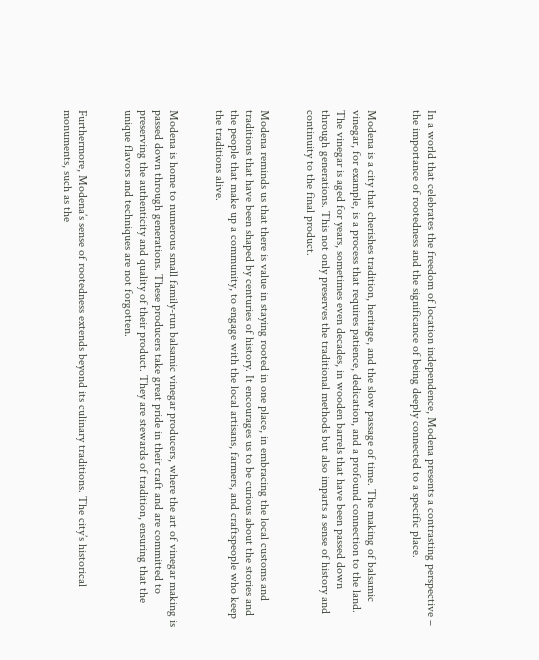In a world that celebrates the freedom of location independence, Modena presents a contrasting perspective – the importance of rootedness and the significance of being deeply connected to a specific place.


Modena is a city that cherishes tradition, heritage, and the slow passage of time. The making of balsamic vinegar, for example, is a process that requires patience, dedication, and a profound connection to the land. The vinegar is aged for years, sometimes even decades, in wooden barrels that have been passed down through generations. This not only preserves the traditional methods but also imparts a sense of history and continuity to the final product.


Modena reminds us that there is value in staying rooted in one place, in embracing the local customs and traditions that have been shaped by centuries of history. It encourages us to be curious about the stories and the people that make up a community, to engage with the local artisans, farmers, and craftspeople who keep the traditions alive.


Modena is home to numerous small family-run balsamic vinegar producers, where the art of vinegar making is passed down through generations. These producers take great pride in their craft and are committed to preserving the authenticity and quality of their product. They are stewards of tradition, ensuring that the unique flavors and techniques are not forgotten.


Furthermore, Modena’s sense of rootedness extends beyond its culinary traditions. The city’s historical monuments, such as the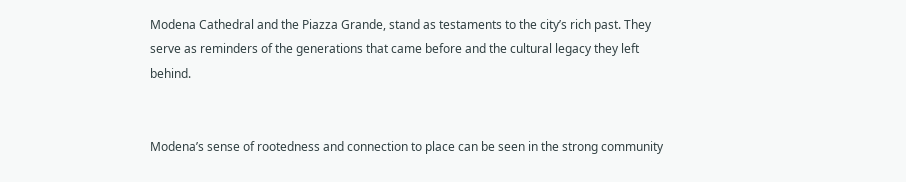Modena Cathedral and the Piazza Grande, stand as testaments to the city’s rich past. They serve as reminders of the generations that came before and the cultural legacy they left behind.


Modena’s sense of rootedness and connection to place can be seen in the strong community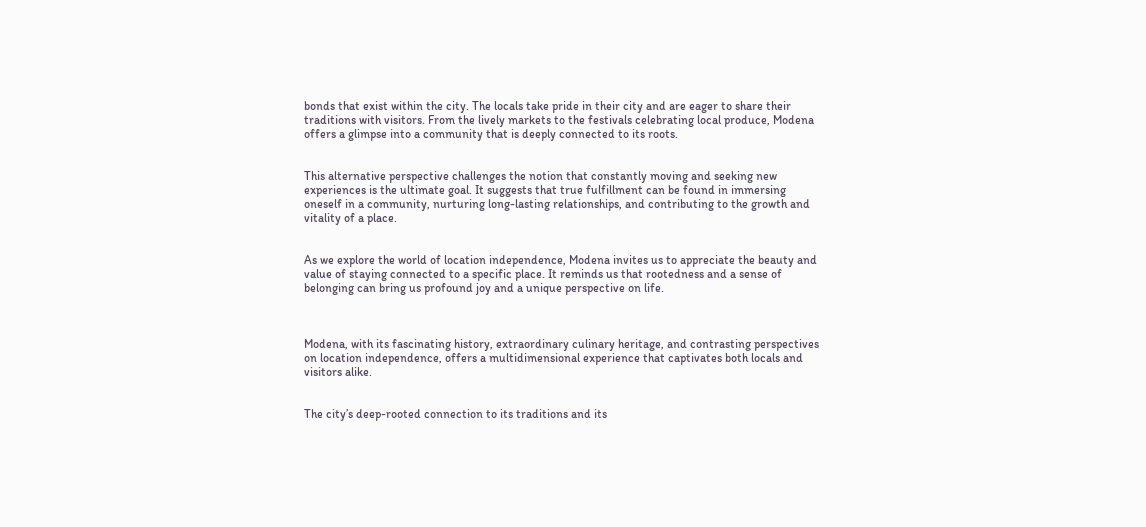bonds that exist within the city. The locals take pride in their city and are eager to share their traditions with visitors. From the lively markets to the festivals celebrating local produce, Modena offers a glimpse into a community that is deeply connected to its roots.


This alternative perspective challenges the notion that constantly moving and seeking new experiences is the ultimate goal. It suggests that true fulfillment can be found in immersing oneself in a community, nurturing long-lasting relationships, and contributing to the growth and vitality of a place.


As we explore the world of location independence, Modena invites us to appreciate the beauty and value of staying connected to a specific place. It reminds us that rootedness and a sense of belonging can bring us profound joy and a unique perspective on life.



Modena, with its fascinating history, extraordinary culinary heritage, and contrasting perspectives on location independence, offers a multidimensional experience that captivates both locals and visitors alike.


The city’s deep-rooted connection to its traditions and its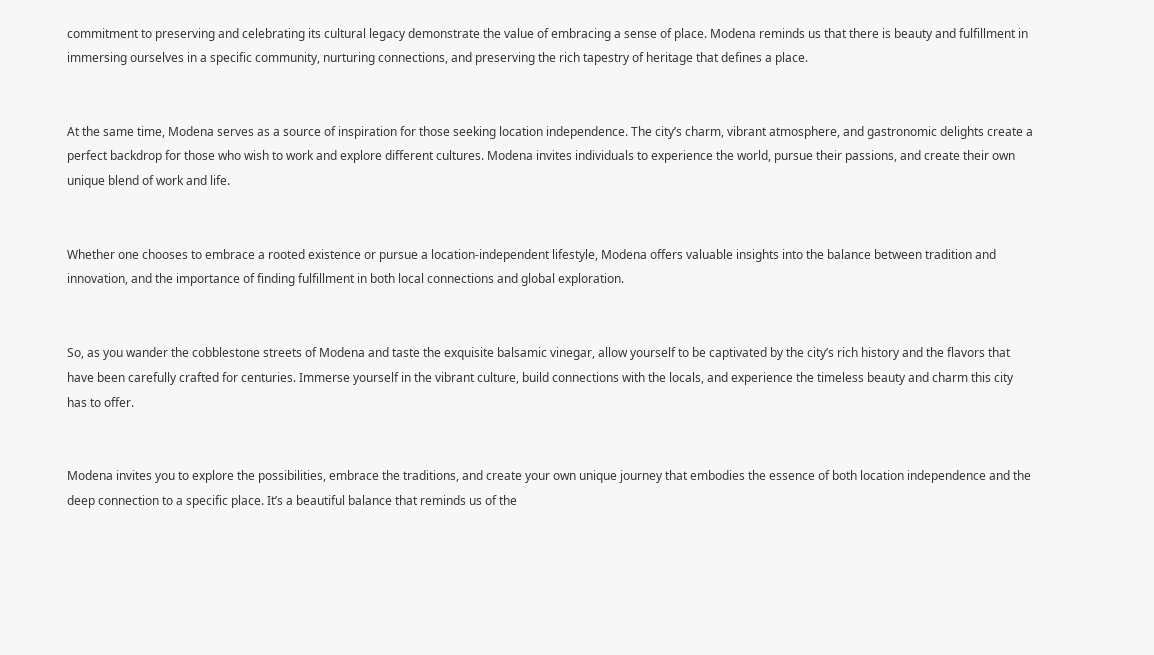commitment to preserving and celebrating its cultural legacy demonstrate the value of embracing a sense of place. Modena reminds us that there is beauty and fulfillment in immersing ourselves in a specific community, nurturing connections, and preserving the rich tapestry of heritage that defines a place.


At the same time, Modena serves as a source of inspiration for those seeking location independence. The city’s charm, vibrant atmosphere, and gastronomic delights create a perfect backdrop for those who wish to work and explore different cultures. Modena invites individuals to experience the world, pursue their passions, and create their own unique blend of work and life.


Whether one chooses to embrace a rooted existence or pursue a location-independent lifestyle, Modena offers valuable insights into the balance between tradition and innovation, and the importance of finding fulfillment in both local connections and global exploration.


So, as you wander the cobblestone streets of Modena and taste the exquisite balsamic vinegar, allow yourself to be captivated by the city’s rich history and the flavors that have been carefully crafted for centuries. Immerse yourself in the vibrant culture, build connections with the locals, and experience the timeless beauty and charm this city has to offer.


Modena invites you to explore the possibilities, embrace the traditions, and create your own unique journey that embodies the essence of both location independence and the deep connection to a specific place. It’s a beautiful balance that reminds us of the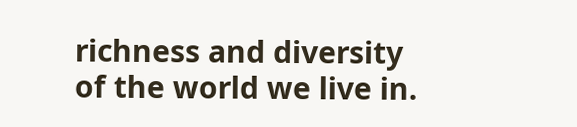richness and diversity of the world we live in.